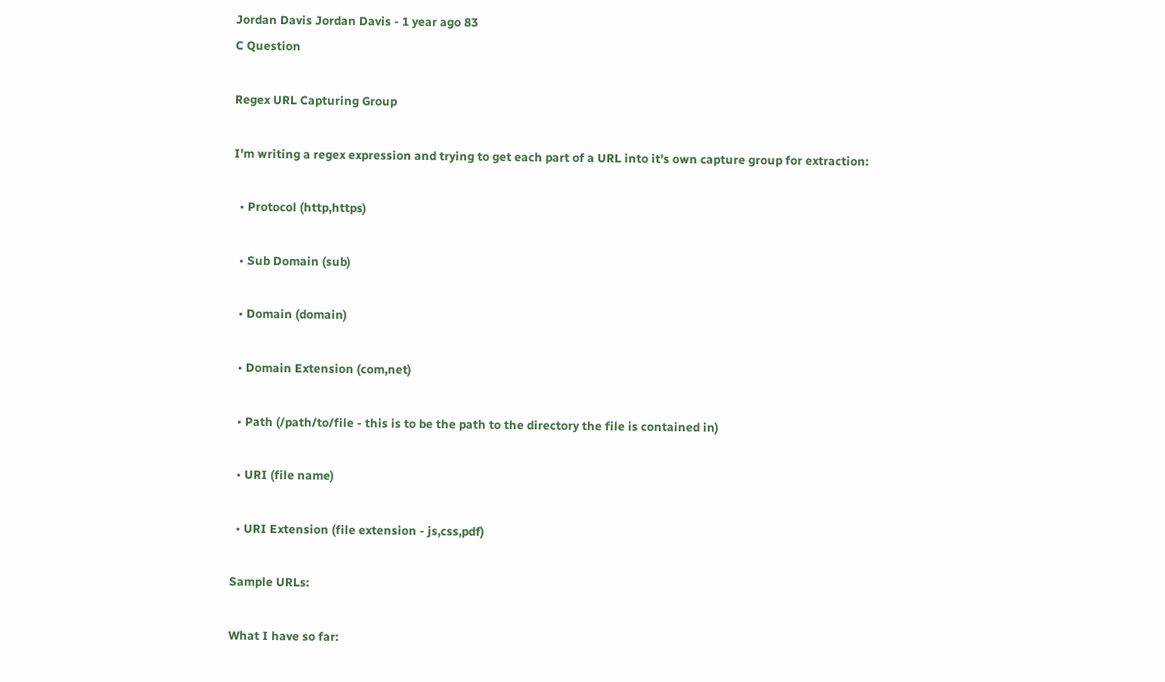Jordan Davis Jordan Davis - 1 year ago 83
C Question

Regex URL Capturing Group

I'm writing a regex expression and trying to get each part of a URL into it's own capture group for extraction:

  • Protocol (http,https)

  • Sub Domain (sub)

  • Domain (domain)

  • Domain Extension (com,net)

  • Path (/path/to/file - this is to be the path to the directory the file is contained in)

  • URI (file name)

  • URI Extension (file extension - js,css,pdf)

Sample URLs:

What I have so far: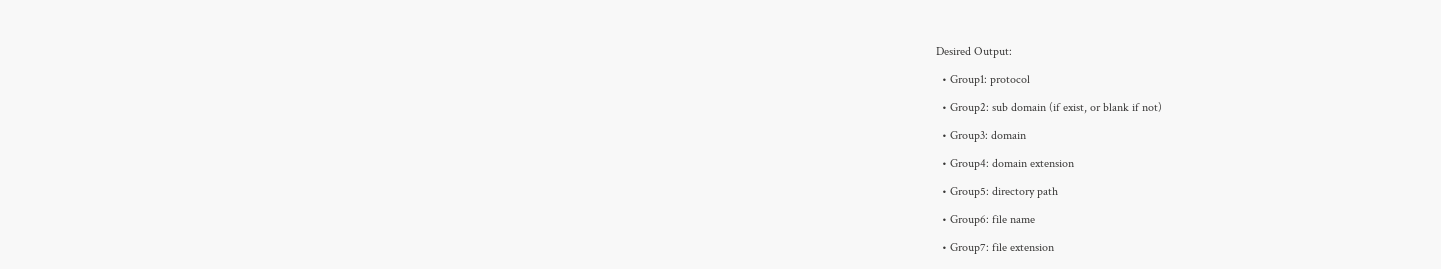Desired Output:

  • Group1: protocol

  • Group2: sub domain (if exist, or blank if not)

  • Group3: domain

  • Group4: domain extension

  • Group5: directory path

  • Group6: file name

  • Group7: file extension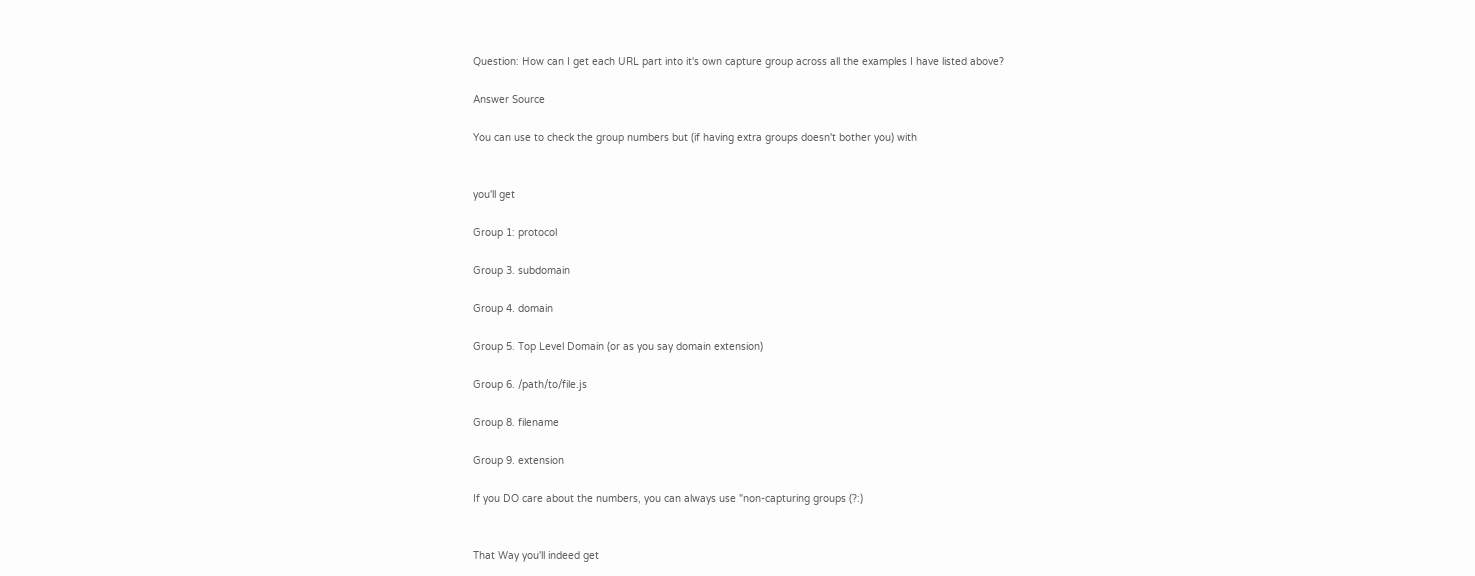Question: How can I get each URL part into it's own capture group across all the examples I have listed above?

Answer Source

You can use to check the group numbers but (if having extra groups doesn't bother you) with


you'll get

Group 1: protocol

Group 3. subdomain

Group 4. domain

Group 5. Top Level Domain (or as you say domain extension)

Group 6. /path/to/file.js

Group 8. filename

Group 9. extension

If you DO care about the numbers, you can always use "non-capturing groups (?:)


That Way you'll indeed get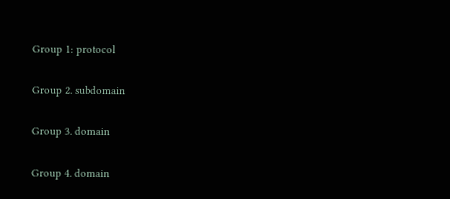Group 1: protocol

Group 2. subdomain

Group 3. domain

Group 4. domain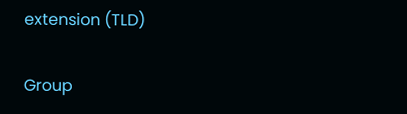extension (TLD)

Group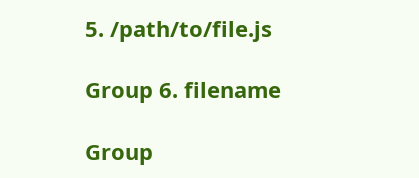5. /path/to/file.js

Group 6. filename

Group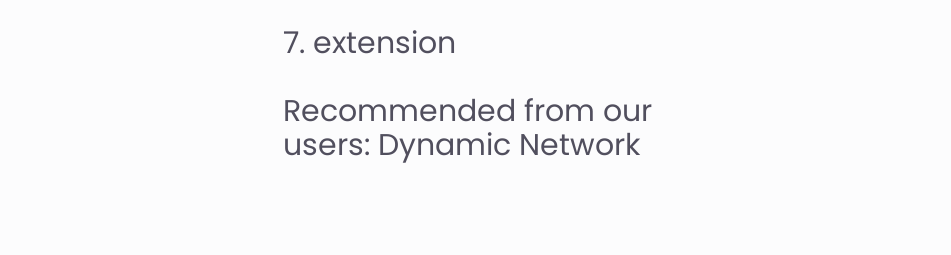7. extension

Recommended from our users: Dynamic Network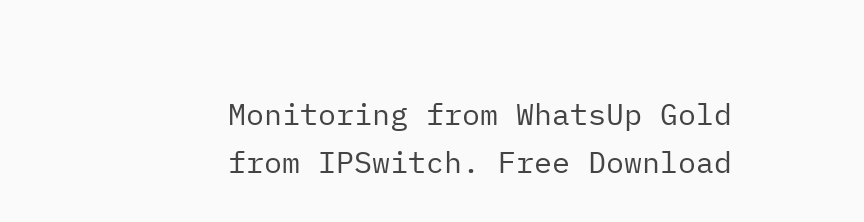Monitoring from WhatsUp Gold from IPSwitch. Free Download